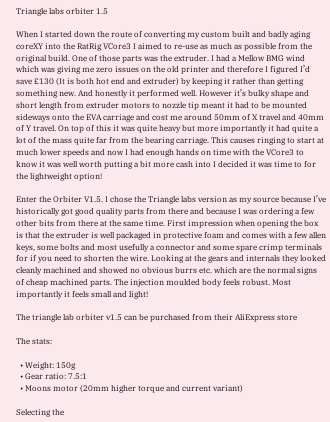Triangle labs orbiter 1.5

When I started down the route of converting my custom built and badly aging coreXY into the RatRig VCore3 I aimed to re-use as much as possible from the original build. One of those parts was the extruder. I had a Mellow BMG wind which was giving me zero issues on the old printer and therefore I figured I’d save £130 (It is both hot end and extruder) by keeping it rather than getting something new. And honestly it performed well. However it’s bulky shape and short length from extruder motors to nozzle tip meant it had to be mounted sideways onto the EVA carriage and cost me around 50mm of X travel and 40mm of Y travel. On top of this it was quite heavy but more importantly it had quite a lot of the mass quite far from the bearing carriage. This causes ringing to start at much lower speeds and now I had enough hands on time with the VCore3 to know it was well worth putting a bit more cash into I decided it was time to for the lightweight option!

Enter the Orbiter V1.5. I chose the Triangle labs version as my source because I’ve historically got good quality parts from there and because I was ordering a few other bits from there at the same time. First impression when opening the box is that the extruder is well packaged in protective foam and comes with a few allen keys, some bolts and most usefully a connector and some spare crimp terminals for if you need to shorten the wire. Looking at the gears and internals they looked cleanly machined and showed no obvious burrs etc. which are the normal signs of cheap machined parts. The injection moulded body feels robust. Most importantly it feels small and light!

The triangle lab orbiter v1.5 can be purchased from their AliExpress store

The stats:

  • Weight: 150g
  • Gear ratio: 7.5:1
  • Moons motor (20mm higher torque and current variant)

Selecting the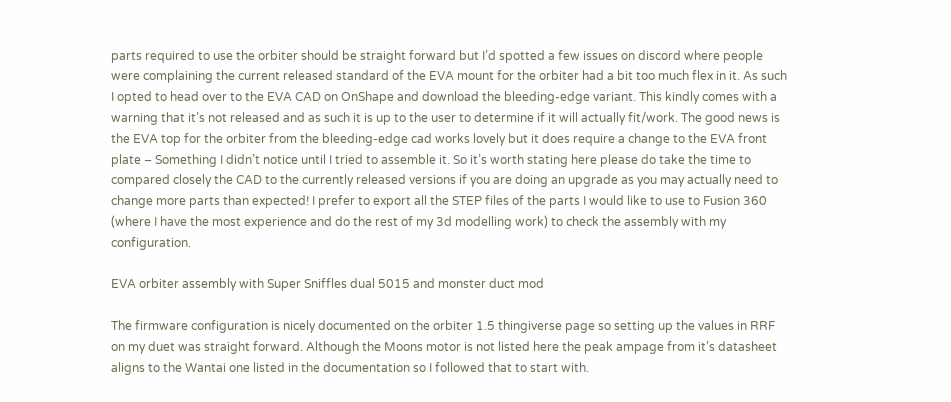parts required to use the orbiter should be straight forward but I’d spotted a few issues on discord where people were complaining the current released standard of the EVA mount for the orbiter had a bit too much flex in it. As such I opted to head over to the EVA CAD on OnShape and download the bleeding-edge variant. This kindly comes with a warning that it’s not released and as such it is up to the user to determine if it will actually fit/work. The good news is the EVA top for the orbiter from the bleeding-edge cad works lovely but it does require a change to the EVA front plate – Something I didn’t notice until I tried to assemble it. So it’s worth stating here please do take the time to compared closely the CAD to the currently released versions if you are doing an upgrade as you may actually need to change more parts than expected! I prefer to export all the STEP files of the parts I would like to use to Fusion 360 (where I have the most experience and do the rest of my 3d modelling work) to check the assembly with my configuration.

EVA orbiter assembly with Super Sniffles dual 5015 and monster duct mod

The firmware configuration is nicely documented on the orbiter 1.5 thingiverse page so setting up the values in RRF on my duet was straight forward. Although the Moons motor is not listed here the peak ampage from it’s datasheet aligns to the Wantai one listed in the documentation so I followed that to start with.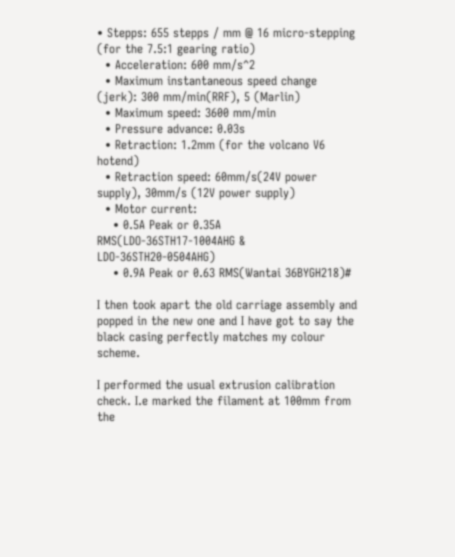• Stepps: 655 stepps / mm @ 16 micro-stepping (for the 7.5:1 gearing ratio)
  • Acceleration: 600 mm/s^2
  • Maximum instantaneous speed change (jerk): 300 mm/min(RRF), 5 (Marlin)
  • Maximum speed: 3600 mm/min
  • Pressure advance: 0.03s
  • Retraction: 1.2mm (for the volcano V6 hotend)
  • Retraction speed: 60mm/s(24V power supply), 30mm/s (12V power supply)
  • Motor current:
    • 0.5A Peak or 0.35A RMS(LDO-36STH17-1004AHG & LDO-36STH20-0504AHG)
    • 0.9A Peak or 0.63 RMS(Wantai 36BYGH218)#

I then took apart the old carriage assembly and popped in the new one and I have got to say the black casing perfectly matches my colour scheme.

I performed the usual extrusion calibration check. I.e marked the filament at 100mm from the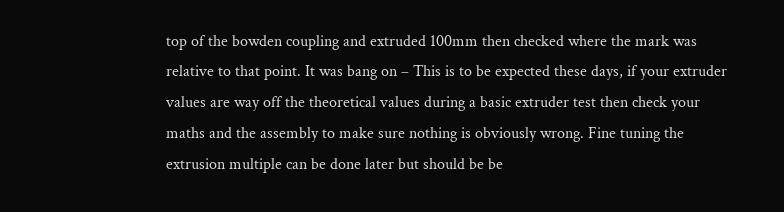top of the bowden coupling and extruded 100mm then checked where the mark was relative to that point. It was bang on – This is to be expected these days, if your extruder values are way off the theoretical values during a basic extruder test then check your maths and the assembly to make sure nothing is obviously wrong. Fine tuning the extrusion multiple can be done later but should be be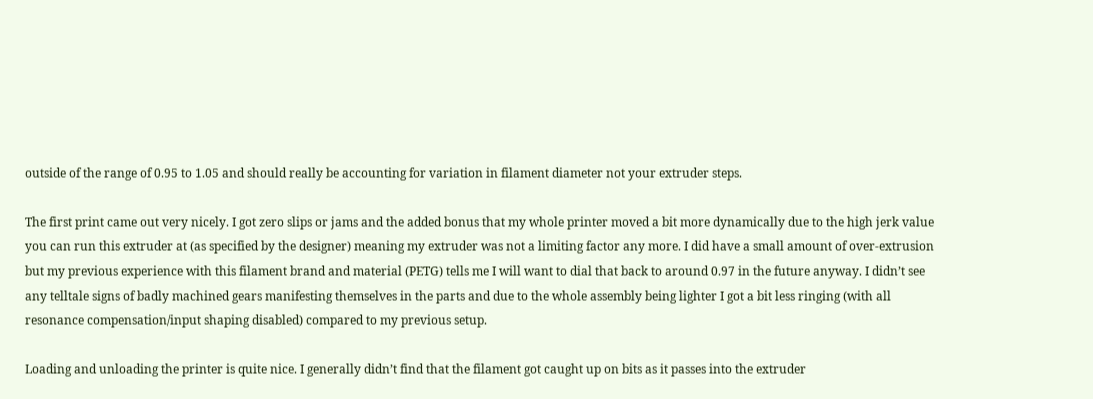outside of the range of 0.95 to 1.05 and should really be accounting for variation in filament diameter not your extruder steps.

The first print came out very nicely. I got zero slips or jams and the added bonus that my whole printer moved a bit more dynamically due to the high jerk value you can run this extruder at (as specified by the designer) meaning my extruder was not a limiting factor any more. I did have a small amount of over-extrusion but my previous experience with this filament brand and material (PETG) tells me I will want to dial that back to around 0.97 in the future anyway. I didn’t see any telltale signs of badly machined gears manifesting themselves in the parts and due to the whole assembly being lighter I got a bit less ringing (with all resonance compensation/input shaping disabled) compared to my previous setup.

Loading and unloading the printer is quite nice. I generally didn’t find that the filament got caught up on bits as it passes into the extruder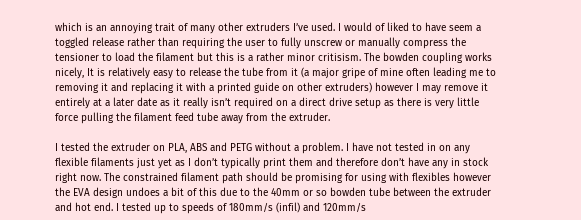which is an annoying trait of many other extruders I’ve used. I would of liked to have seem a toggled release rather than requiring the user to fully unscrew or manually compress the tensioner to load the filament but this is a rather minor critisism. The bowden coupling works nicely, It is relatively easy to release the tube from it (a major gripe of mine often leading me to removing it and replacing it with a printed guide on other extruders) however I may remove it entirely at a later date as it really isn’t required on a direct drive setup as there is very little force pulling the filament feed tube away from the extruder.

I tested the extruder on PLA, ABS and PETG without a problem. I have not tested in on any flexible filaments just yet as I don’t typically print them and therefore don’t have any in stock right now. The constrained filament path should be promising for using with flexibles however the EVA design undoes a bit of this due to the 40mm or so bowden tube between the extruder and hot end. I tested up to speeds of 180mm/s (infil) and 120mm/s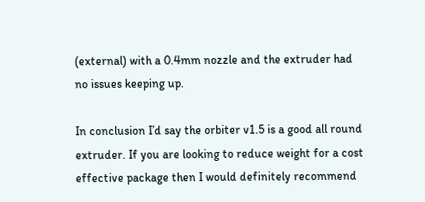(external) with a 0.4mm nozzle and the extruder had no issues keeping up.

In conclusion I’d say the orbiter v1.5 is a good all round extruder. If you are looking to reduce weight for a cost effective package then I would definitely recommend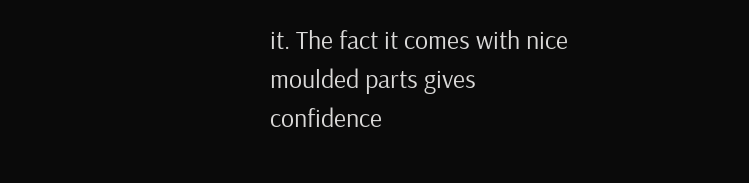it. The fact it comes with nice moulded parts gives confidence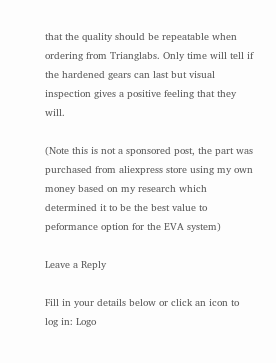that the quality should be repeatable when ordering from Trianglabs. Only time will tell if the hardened gears can last but visual inspection gives a positive feeling that they will.

(Note this is not a sponsored post, the part was purchased from aliexpress store using my own money based on my research which determined it to be the best value to peformance option for the EVA system)

Leave a Reply

Fill in your details below or click an icon to log in: Logo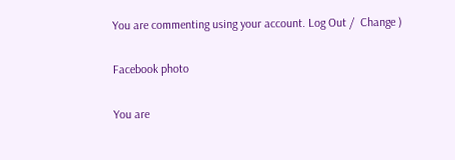You are commenting using your account. Log Out /  Change )

Facebook photo

You are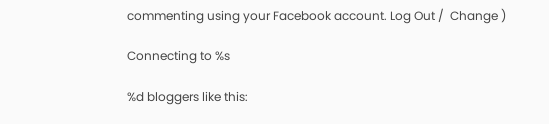commenting using your Facebook account. Log Out /  Change )

Connecting to %s

%d bloggers like this: